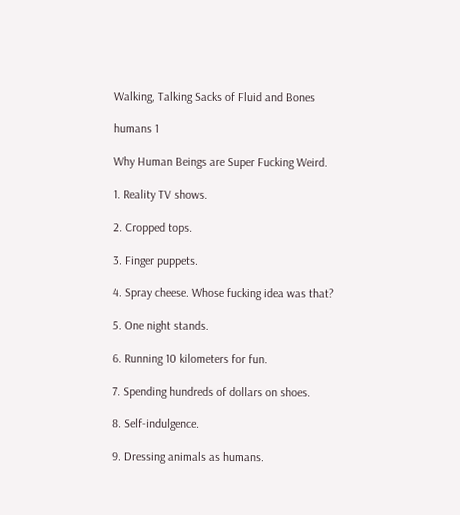Walking, Talking Sacks of Fluid and Bones

humans 1

Why Human Beings are Super Fucking Weird.

1. Reality TV shows.

2. Cropped tops.

3. Finger puppets.

4. Spray cheese. Whose fucking idea was that?

5. One night stands.

6. Running 10 kilometers for fun.

7. Spending hundreds of dollars on shoes.

8. Self-indulgence.

9. Dressing animals as humans.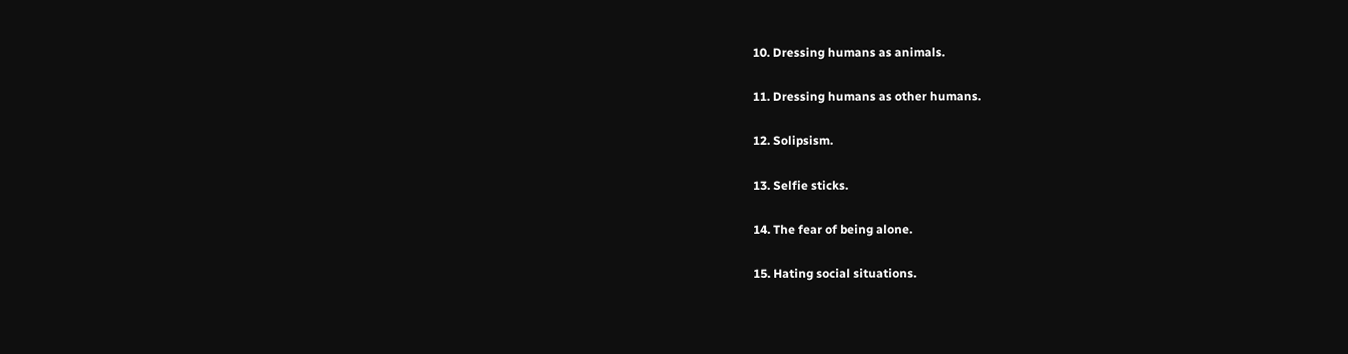10. Dressing humans as animals.

11. Dressing humans as other humans.

12. Solipsism.

13. Selfie sticks.

14. The fear of being alone.

15. Hating social situations.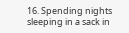16. Spending nights sleeping in a sack in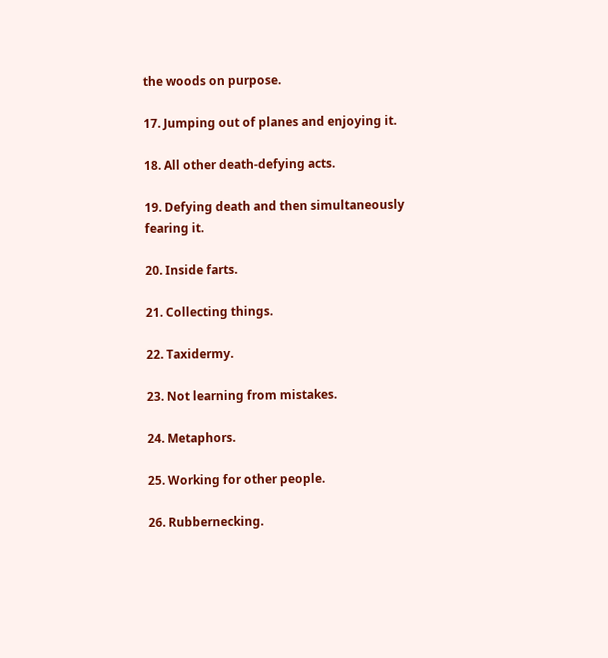the woods on purpose.

17. Jumping out of planes and enjoying it.

18. All other death-defying acts.

19. Defying death and then simultaneously fearing it.

20. Inside farts.

21. Collecting things.

22. Taxidermy.

23. Not learning from mistakes.

24. Metaphors.

25. Working for other people.

26. Rubbernecking.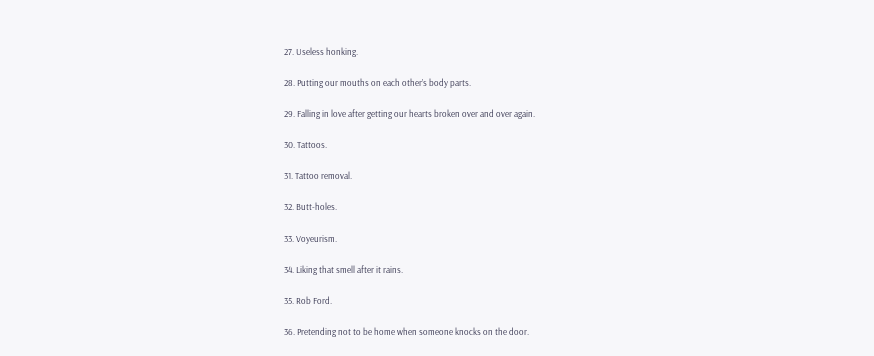27. Useless honking.

28. Putting our mouths on each other’s body parts.

29. Falling in love after getting our hearts broken over and over again.

30. Tattoos.

31. Tattoo removal.

32. Butt-holes.

33. Voyeurism.

34. Liking that smell after it rains.

35. Rob Ford.

36. Pretending not to be home when someone knocks on the door.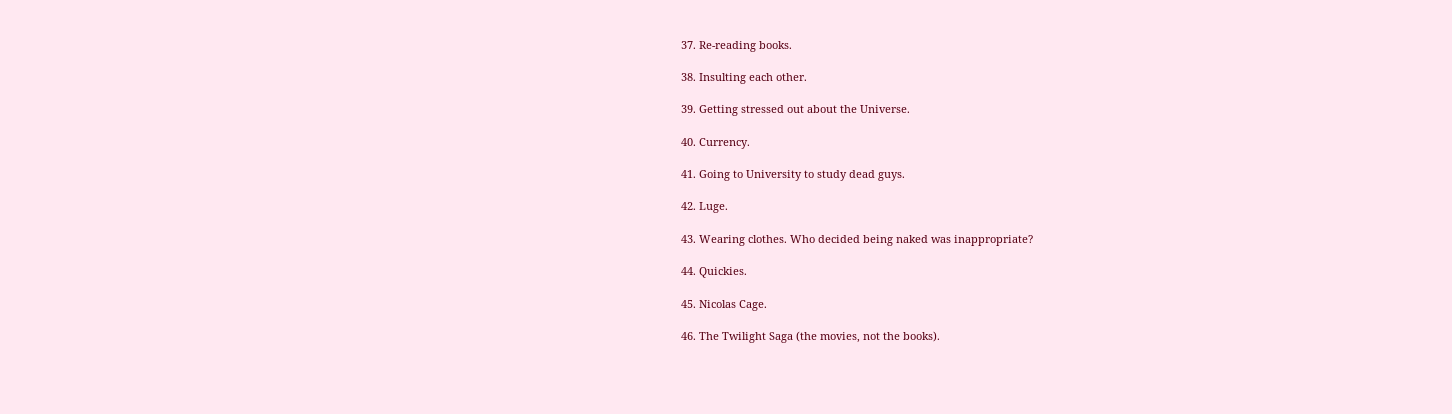37. Re-reading books.

38. Insulting each other.

39. Getting stressed out about the Universe.

40. Currency.

41. Going to University to study dead guys.

42. Luge.

43. Wearing clothes. Who decided being naked was inappropriate?

44. Quickies.

45. Nicolas Cage.

46. The Twilight Saga (the movies, not the books).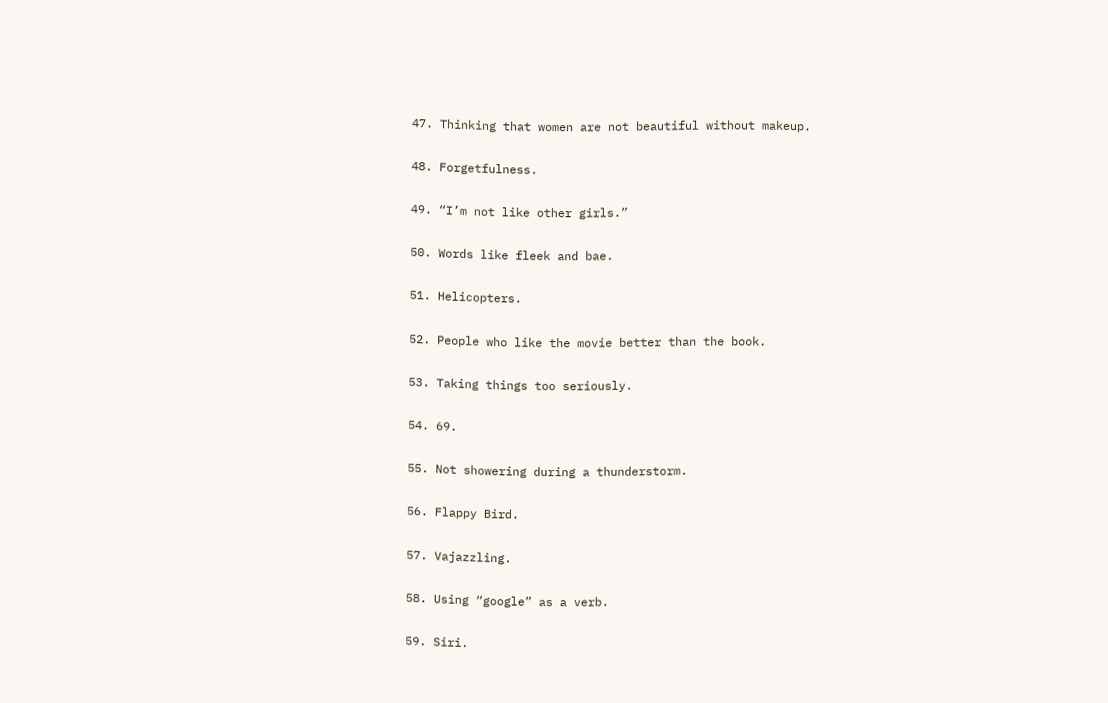47. Thinking that women are not beautiful without makeup.

48. Forgetfulness.

49. “I’m not like other girls.”

50. Words like fleek and bae.

51. Helicopters.

52. People who like the movie better than the book.

53. Taking things too seriously.

54. 69.

55. Not showering during a thunderstorm.

56. Flappy Bird.

57. Vajazzling.

58. Using “google” as a verb.

59. Siri.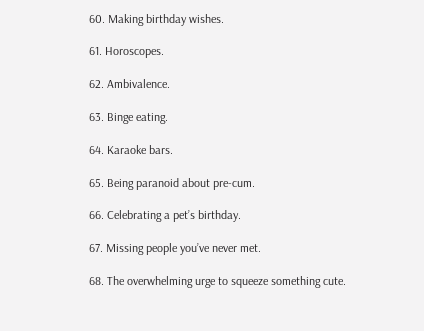60. Making birthday wishes.

61. Horoscopes.

62. Ambivalence.

63. Binge eating.

64. Karaoke bars.

65. Being paranoid about pre-cum.

66. Celebrating a pet’s birthday.

67. Missing people you’ve never met.

68. The overwhelming urge to squeeze something cute.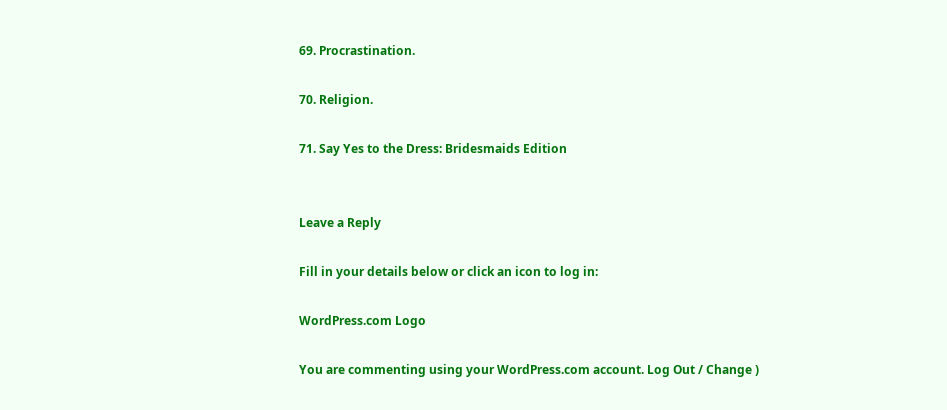69. Procrastination.

70. Religion.

71. Say Yes to the Dress: Bridesmaids Edition


Leave a Reply

Fill in your details below or click an icon to log in:

WordPress.com Logo

You are commenting using your WordPress.com account. Log Out / Change )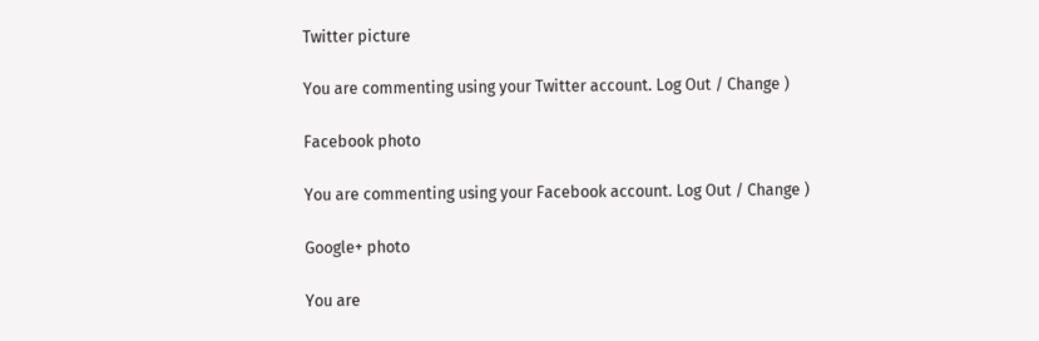Twitter picture

You are commenting using your Twitter account. Log Out / Change )

Facebook photo

You are commenting using your Facebook account. Log Out / Change )

Google+ photo

You are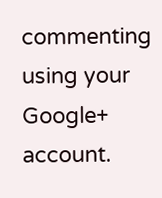commenting using your Google+ account.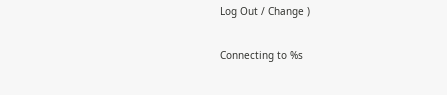Log Out / Change )

Connecting to %s